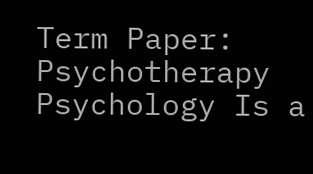Term Paper: Psychotherapy Psychology Is a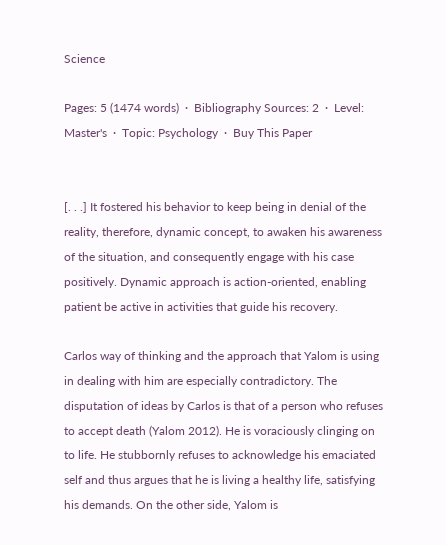Science

Pages: 5 (1474 words)  ·  Bibliography Sources: 2  ·  Level: Master's  ·  Topic: Psychology  ·  Buy This Paper


[. . .] It fostered his behavior to keep being in denial of the reality, therefore, dynamic concept, to awaken his awareness of the situation, and consequently engage with his case positively. Dynamic approach is action-oriented, enabling patient be active in activities that guide his recovery.

Carlos way of thinking and the approach that Yalom is using in dealing with him are especially contradictory. The disputation of ideas by Carlos is that of a person who refuses to accept death (Yalom 2012). He is voraciously clinging on to life. He stubbornly refuses to acknowledge his emaciated self and thus argues that he is living a healthy life, satisfying his demands. On the other side, Yalom is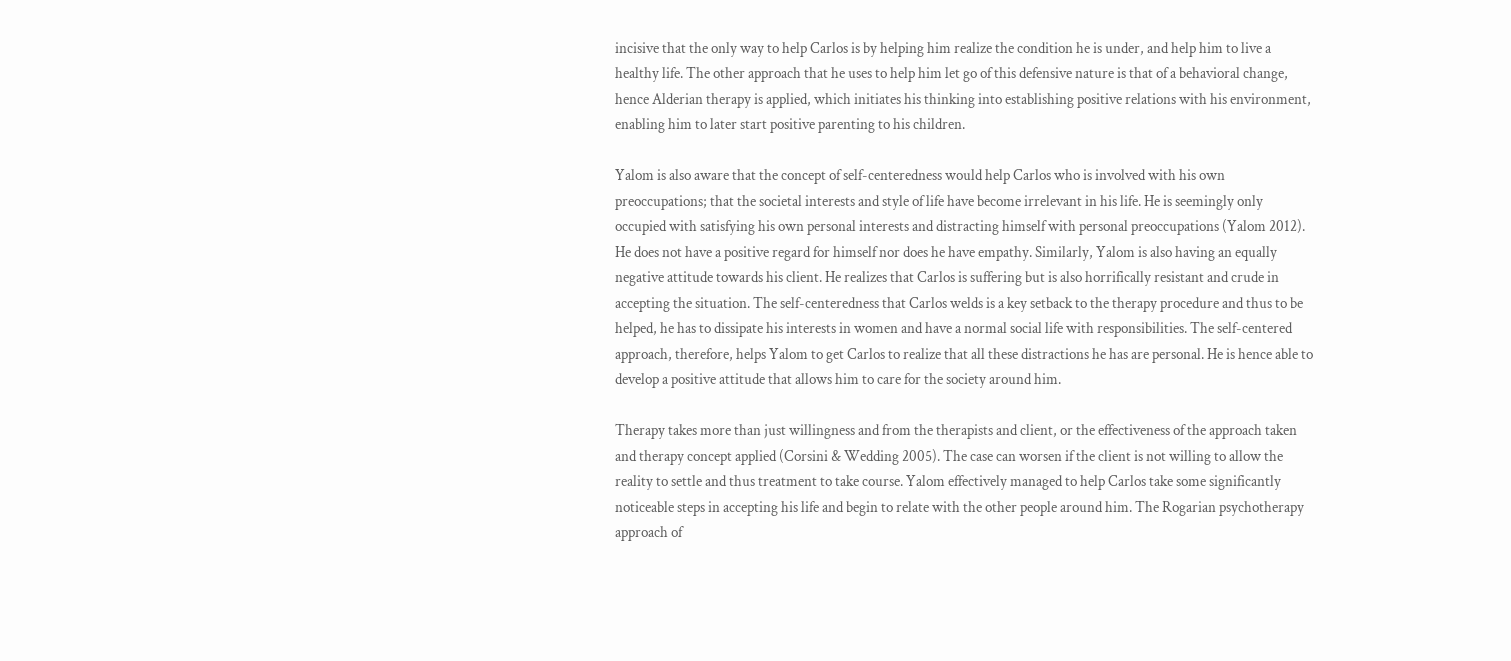incisive that the only way to help Carlos is by helping him realize the condition he is under, and help him to live a healthy life. The other approach that he uses to help him let go of this defensive nature is that of a behavioral change, hence Alderian therapy is applied, which initiates his thinking into establishing positive relations with his environment, enabling him to later start positive parenting to his children.

Yalom is also aware that the concept of self-centeredness would help Carlos who is involved with his own preoccupations; that the societal interests and style of life have become irrelevant in his life. He is seemingly only occupied with satisfying his own personal interests and distracting himself with personal preoccupations (Yalom 2012). He does not have a positive regard for himself nor does he have empathy. Similarly, Yalom is also having an equally negative attitude towards his client. He realizes that Carlos is suffering but is also horrifically resistant and crude in accepting the situation. The self-centeredness that Carlos welds is a key setback to the therapy procedure and thus to be helped, he has to dissipate his interests in women and have a normal social life with responsibilities. The self-centered approach, therefore, helps Yalom to get Carlos to realize that all these distractions he has are personal. He is hence able to develop a positive attitude that allows him to care for the society around him.

Therapy takes more than just willingness and from the therapists and client, or the effectiveness of the approach taken and therapy concept applied (Corsini & Wedding 2005). The case can worsen if the client is not willing to allow the reality to settle and thus treatment to take course. Yalom effectively managed to help Carlos take some significantly noticeable steps in accepting his life and begin to relate with the other people around him. The Rogarian psychotherapy approach of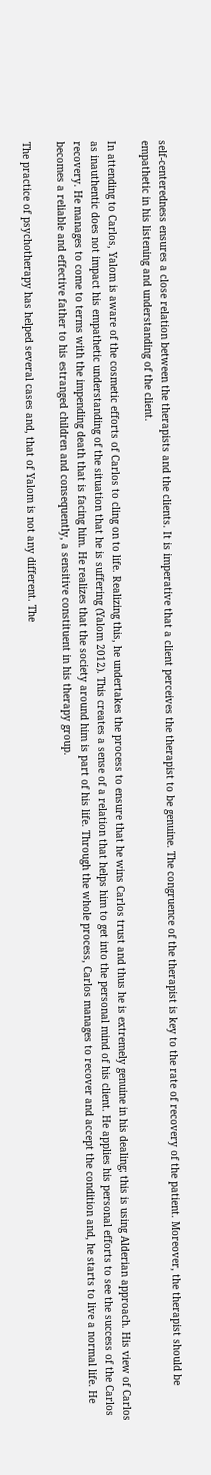self-centeredness ensures a close relation between the therapists and the clients. It is imperative that a client perceives the therapist to be genuine. The congruence of the therapist is key to the rate of recovery of the patient. Moreover, the therapist should be empathetic in his listening and understanding of the client.

In attending to Carlos, Yalom is aware of the cosmetic efforts of Carlos to cling on to life. Realizing this, he undertakes the process to ensure that he wins Carlos trust and thus he is extremely genuine in his dealing; this is using Alderian approach. His view of Carlos as inauthentic does not impact his empathetic understanding of the situation that he is suffering (Yalom 2012). This creates a sense of a relation that helps him to get into the personal mind of his client. He applies his personal efforts to see the success of the Carlos recovery. He manages to come to terms with the impending death that is facing him. He realizes that the society around him is part of his life. Through the whole process, Carlos manages to recover and accept the condition and, he starts to live a normal life. He becomes a reliable and effective father to his estranged children and consequently, a sensitive constituent in his therapy group.

The practice of psychotherapy has helped several cases and, that of Yalom is not any different. The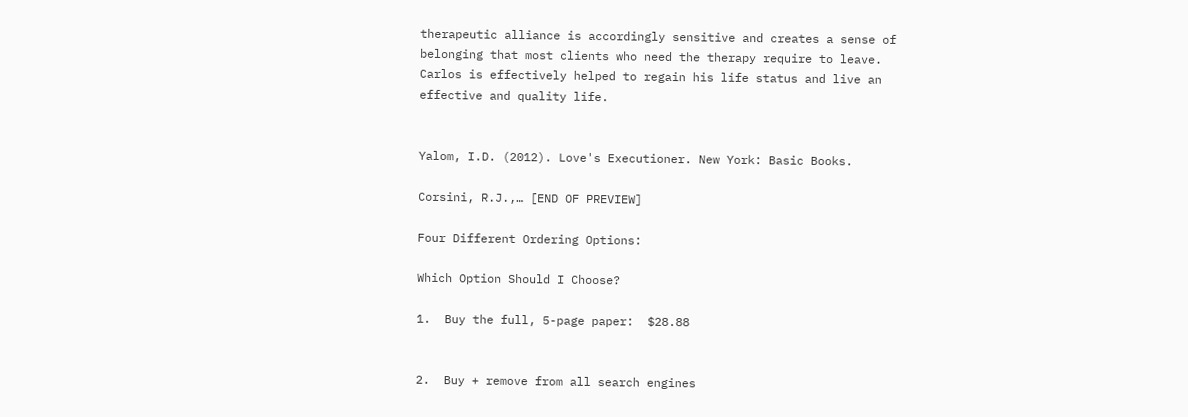therapeutic alliance is accordingly sensitive and creates a sense of belonging that most clients who need the therapy require to leave. Carlos is effectively helped to regain his life status and live an effective and quality life.


Yalom, I.D. (2012). Love's Executioner. New York: Basic Books.

Corsini, R.J.,… [END OF PREVIEW]

Four Different Ordering Options:

Which Option Should I Choose?

1.  Buy the full, 5-page paper:  $28.88


2.  Buy + remove from all search engines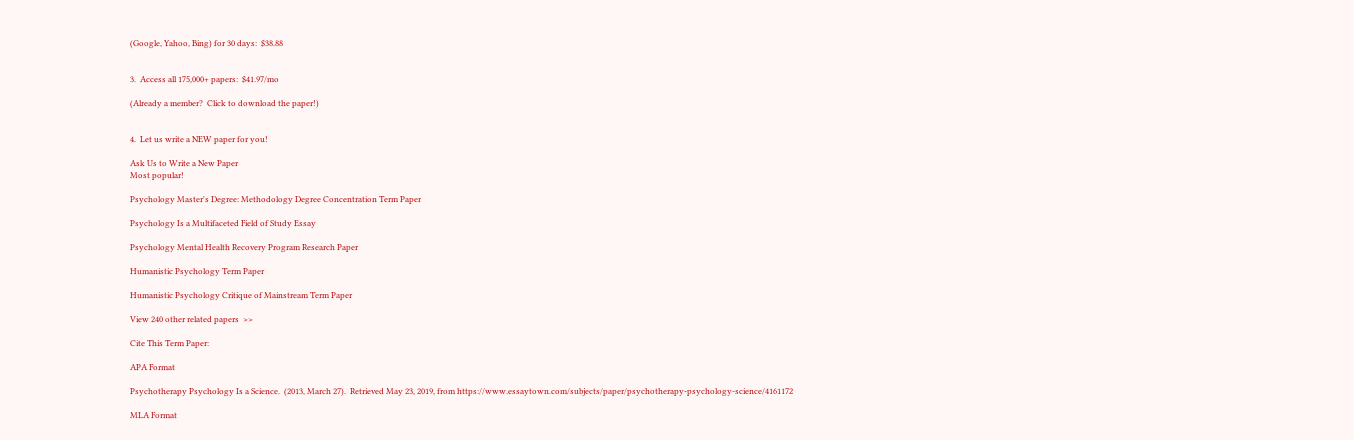(Google, Yahoo, Bing) for 30 days:  $38.88


3.  Access all 175,000+ papers:  $41.97/mo

(Already a member?  Click to download the paper!)


4.  Let us write a NEW paper for you!

Ask Us to Write a New Paper
Most popular!

Psychology Master's Degree: Methodology Degree Concentration Term Paper

Psychology Is a Multifaceted Field of Study Essay

Psychology Mental Health Recovery Program Research Paper

Humanistic Psychology Term Paper

Humanistic Psychology Critique of Mainstream Term Paper

View 240 other related papers  >>

Cite This Term Paper:

APA Format

Psychotherapy Psychology Is a Science.  (2013, March 27).  Retrieved May 23, 2019, from https://www.essaytown.com/subjects/paper/psychotherapy-psychology-science/4161172

MLA Format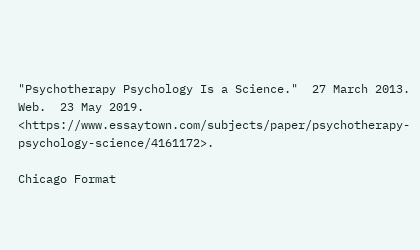"Psychotherapy Psychology Is a Science."  27 March 2013.  Web.  23 May 2019. <https://www.essaytown.com/subjects/paper/psychotherapy-psychology-science/4161172>.

Chicago Format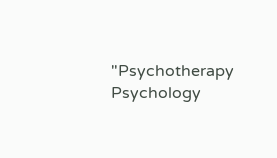"Psychotherapy Psychology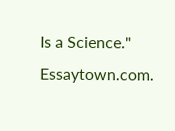Is a Science."  Essaytown.com.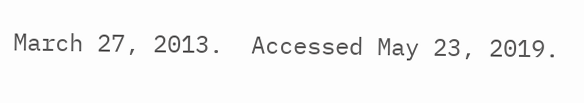March 27, 2013.  Accessed May 23, 2019.